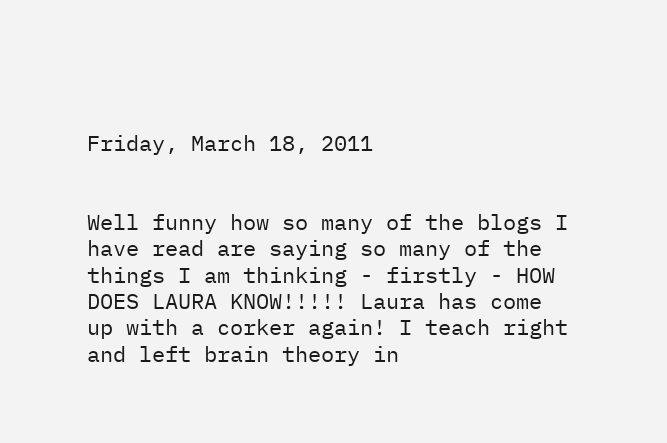Friday, March 18, 2011


Well funny how so many of the blogs I have read are saying so many of the things I am thinking - firstly - HOW DOES LAURA KNOW!!!!! Laura has come up with a corker again! I teach right and left brain theory in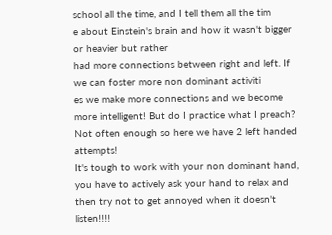school all the time, and I tell them all the tim
e about Einstein's brain and how it wasn't bigger or heavier but rather
had more connections between right and left. If we can foster more non dominant activiti
es we make more connections and we become more intelligent! But do I practice what I preach? Not often enough so here we have 2 left handed attempts!
It's tough to work with your non dominant hand, you have to actively ask your hand to relax and then try not to get annoyed when it doesn't listen!!!!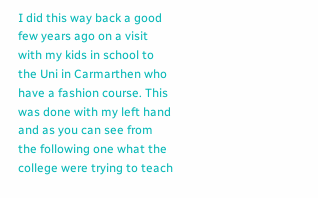I did this way back a good few years ago on a visit with my kids in school to the Uni in Carmarthen who have a fashion course. This was done with my left hand and as you can see from the following one what the college were trying to teach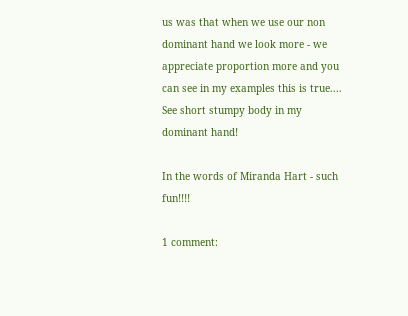us was that when we use our non dominant hand we look more - we appreciate proportion more and you can see in my examples this is true....
See short stumpy body in my dominant hand!

In the words of Miranda Hart - such fun!!!!

1 comment: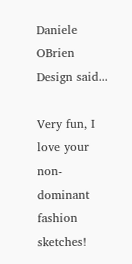Daniele OBrien Design said...

Very fun, I love your non-dominant fashion sketches!